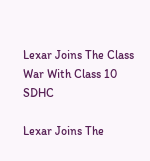Lexar Joins The Class War With Class 10 SDHC

Lexar Joins The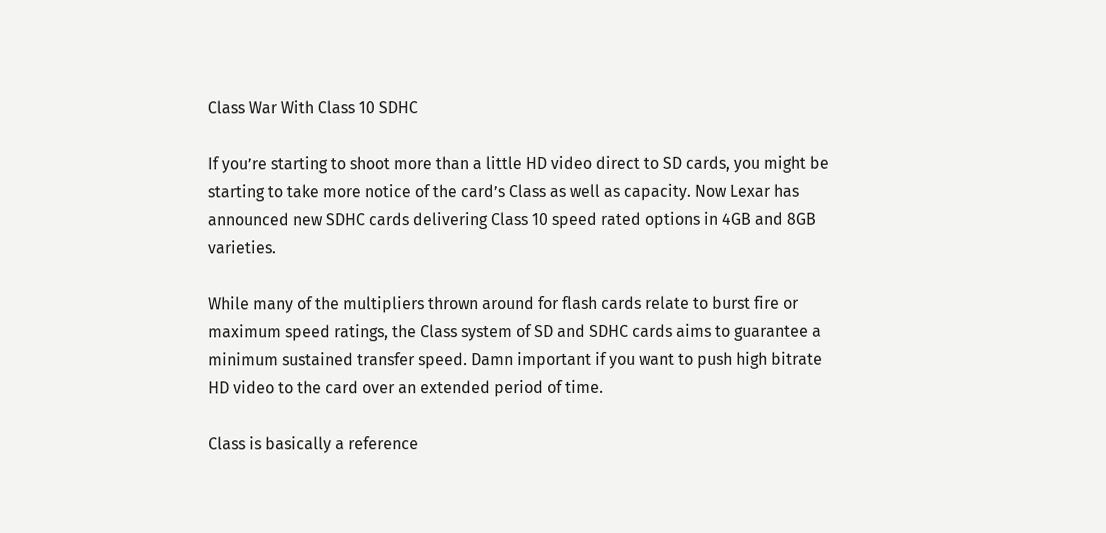Class War With Class 10 SDHC

If you’re starting to shoot more than a little HD video direct to SD cards, you might be starting to take more notice of the card’s Class as well as capacity. Now Lexar has announced new SDHC cards delivering Class 10 speed rated options in 4GB and 8GB varieties.

While many of the multipliers thrown around for flash cards relate to burst fire or maximum speed ratings, the Class system of SD and SDHC cards aims to guarantee a minimum sustained transfer speed. Damn important if you want to push high bitrate HD video to the card over an extended period of time.

Class is basically a reference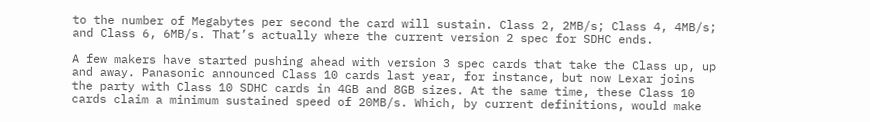to the number of Megabytes per second the card will sustain. Class 2, 2MB/s; Class 4, 4MB/s; and Class 6, 6MB/s. That’s actually where the current version 2 spec for SDHC ends.

A few makers have started pushing ahead with version 3 spec cards that take the Class up, up and away. Panasonic announced Class 10 cards last year, for instance, but now Lexar joins the party with Class 10 SDHC cards in 4GB and 8GB sizes. At the same time, these Class 10 cards claim a minimum sustained speed of 20MB/s. Which, by current definitions, would make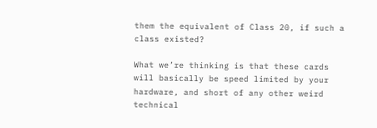them the equivalent of Class 20, if such a class existed?

What we’re thinking is that these cards will basically be speed limited by your hardware, and short of any other weird technical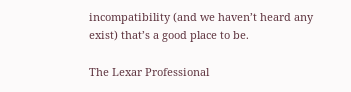incompatibility (and we haven’t heard any exist) that’s a good place to be.

The Lexar Professional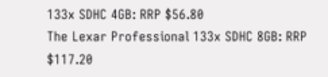133x SDHC 4GB: RRP $56.80
The Lexar Professional 133x SDHC 8GB: RRP $117.20